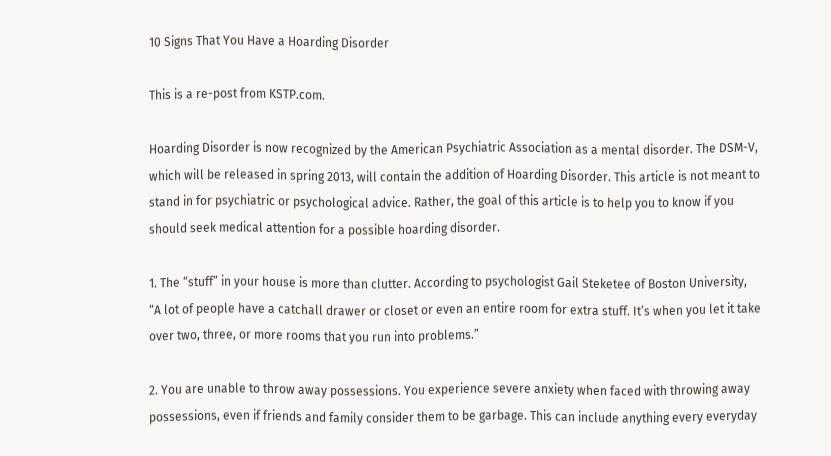10 Signs That You Have a Hoarding Disorder

This is a re-post from KSTP.com.

Hoarding Disorder is now recognized by the American Psychiatric Association as a mental disorder. The DSM-V, which will be released in spring 2013, will contain the addition of Hoarding Disorder. This article is not meant to stand in for psychiatric or psychological advice. Rather, the goal of this article is to help you to know if you should seek medical attention for a possible hoarding disorder.

1. The “stuff” in your house is more than clutter. According to psychologist Gail Steketee of Boston University, “A lot of people have a catchall drawer or closet or even an entire room for extra stuff. It’s when you let it take over two, three, or more rooms that you run into problems.”

2. You are unable to throw away possessions. You experience severe anxiety when faced with throwing away possessions, even if friends and family consider them to be garbage. This can include anything every everyday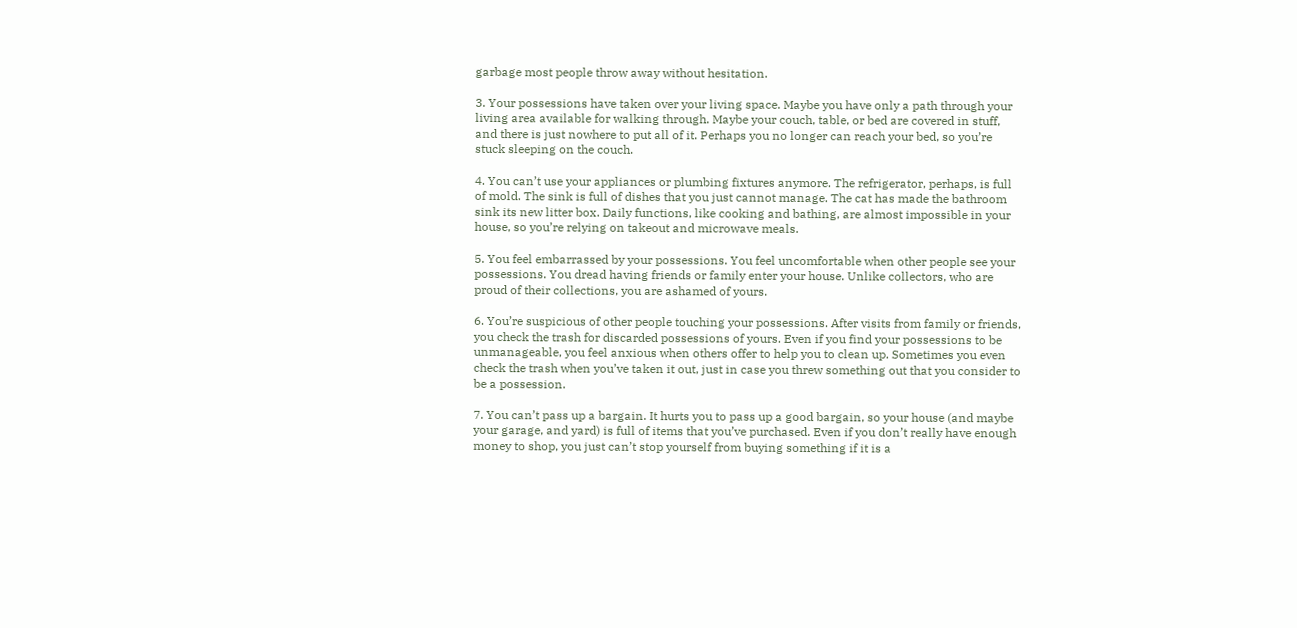garbage most people throw away without hesitation.

3. Your possessions have taken over your living space. Maybe you have only a path through your living area available for walking through. Maybe your couch, table, or bed are covered in stuff, and there is just nowhere to put all of it. Perhaps you no longer can reach your bed, so you’re stuck sleeping on the couch.

4. You can’t use your appliances or plumbing fixtures anymore. The refrigerator, perhaps, is full of mold. The sink is full of dishes that you just cannot manage. The cat has made the bathroom sink its new litter box. Daily functions, like cooking and bathing, are almost impossible in your house, so you’re relying on takeout and microwave meals.

5. You feel embarrassed by your possessions. You feel uncomfortable when other people see your possessions. You dread having friends or family enter your house. Unlike collectors, who are proud of their collections, you are ashamed of yours.

6. You’re suspicious of other people touching your possessions. After visits from family or friends, you check the trash for discarded possessions of yours. Even if you find your possessions to be unmanageable, you feel anxious when others offer to help you to clean up. Sometimes you even check the trash when you’ve taken it out, just in case you threw something out that you consider to be a possession.

7. You can’t pass up a bargain. It hurts you to pass up a good bargain, so your house (and maybe your garage, and yard) is full of items that you’ve purchased. Even if you don’t really have enough money to shop, you just can’t stop yourself from buying something if it is a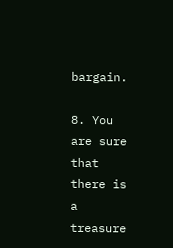bargain.

8. You are sure that there is a treasure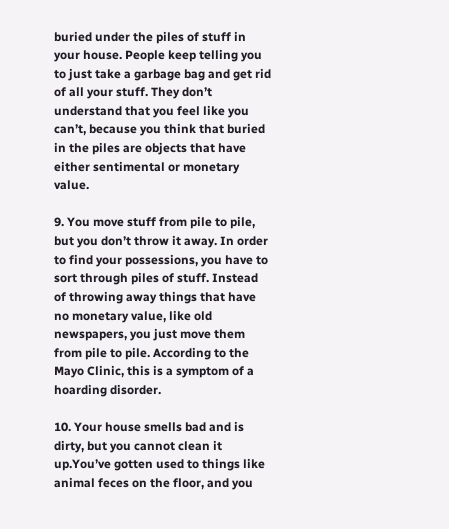buried under the piles of stuff in your house. People keep telling you to just take a garbage bag and get rid of all your stuff. They don’t understand that you feel like you can’t, because you think that buried in the piles are objects that have either sentimental or monetary value.

9. You move stuff from pile to pile, but you don’t throw it away. In order to find your possessions, you have to sort through piles of stuff. Instead of throwing away things that have no monetary value, like old newspapers, you just move them from pile to pile. According to the Mayo Clinic, this is a symptom of a hoarding disorder.

10. Your house smells bad and is dirty, but you cannot clean it up.You’ve gotten used to things like animal feces on the floor, and you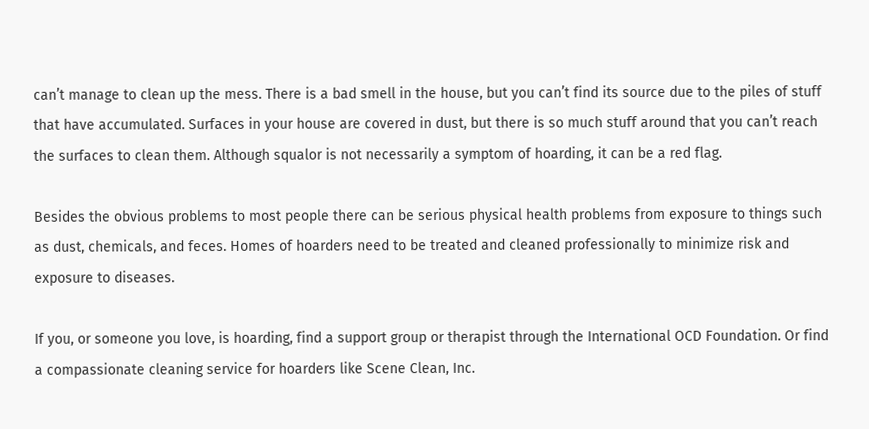can’t manage to clean up the mess. There is a bad smell in the house, but you can’t find its source due to the piles of stuff that have accumulated. Surfaces in your house are covered in dust, but there is so much stuff around that you can’t reach the surfaces to clean them. Although squalor is not necessarily a symptom of hoarding, it can be a red flag.

Besides the obvious problems to most people there can be serious physical health problems from exposure to things such as dust, chemicals, and feces. Homes of hoarders need to be treated and cleaned professionally to minimize risk and exposure to diseases.

If you, or someone you love, is hoarding, find a support group or therapist through the International OCD Foundation. Or find a compassionate cleaning service for hoarders like Scene Clean, Inc.